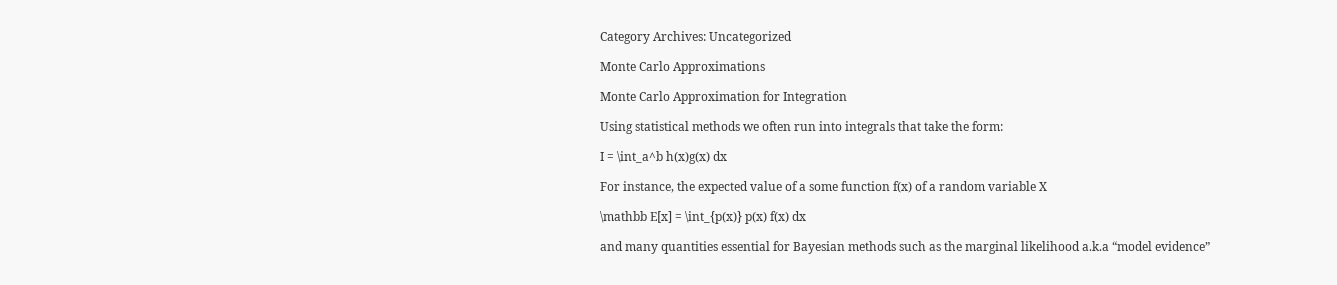Category Archives: Uncategorized

Monte Carlo Approximations

Monte Carlo Approximation for Integration

Using statistical methods we often run into integrals that take the form:

I = \int_a^b h(x)g(x) dx

For instance, the expected value of a some function f(x) of a random variable X

\mathbb E[x] = \int_{p(x)} p(x) f(x) dx

and many quantities essential for Bayesian methods such as the marginal likelihood a.k.a “model evidence”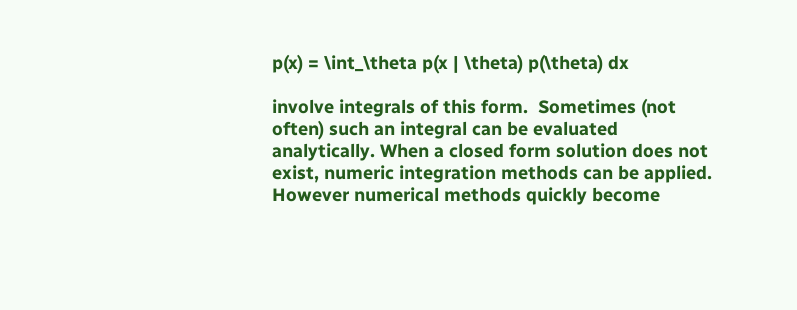p(x) = \int_\theta p(x | \theta) p(\theta) dx

involve integrals of this form.  Sometimes (not often) such an integral can be evaluated analytically. When a closed form solution does not exist, numeric integration methods can be applied. However numerical methods quickly become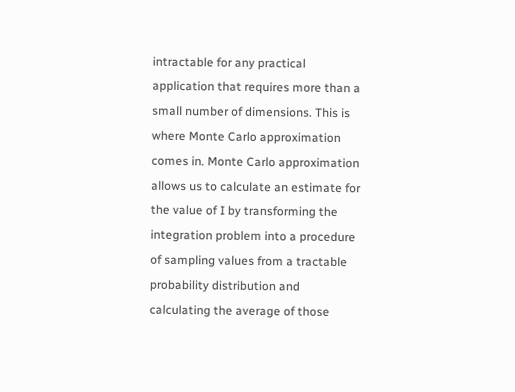intractable for any practical application that requires more than a small number of dimensions. This is where Monte Carlo approximation comes in. Monte Carlo approximation allows us to calculate an estimate for the value of I by transforming the  integration problem into a procedure of sampling values from a tractable probability distribution and calculating the average of those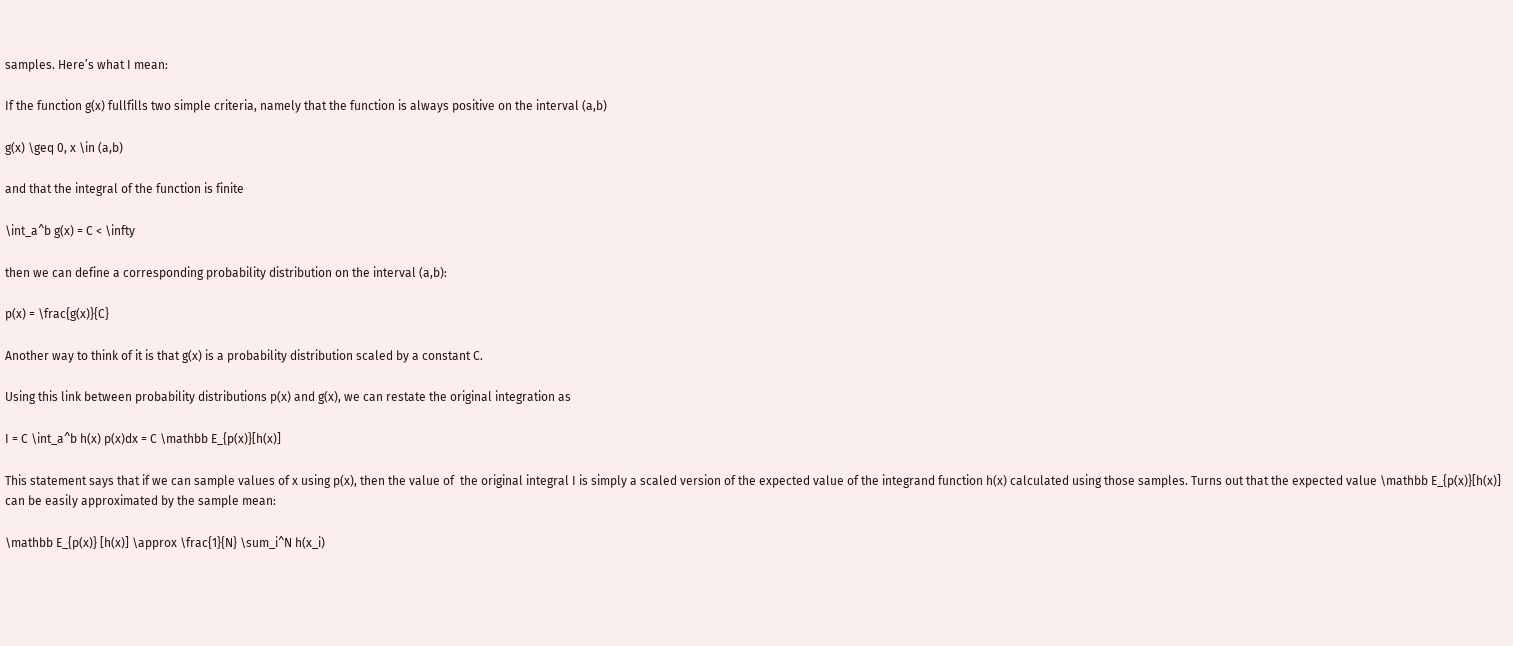samples. Here’s what I mean:

If the function g(x) fullfills two simple criteria, namely that the function is always positive on the interval (a,b)

g(x) \geq 0, x \in (a,b)

and that the integral of the function is finite

\int_a^b g(x) = C < \infty

then we can define a corresponding probability distribution on the interval (a,b):

p(x) = \frac{g(x)}{C}

Another way to think of it is that g(x) is a probability distribution scaled by a constant C.

Using this link between probability distributions p(x) and g(x), we can restate the original integration as

I = C \int_a^b h(x) p(x)dx = C \mathbb E_{p(x)}[h(x)]

This statement says that if we can sample values of x using p(x), then the value of  the original integral I is simply a scaled version of the expected value of the integrand function h(x) calculated using those samples. Turns out that the expected value \mathbb E_{p(x)}[h(x)] can be easily approximated by the sample mean:

\mathbb E_{p(x)} [h(x)] \approx \frac{1}{N} \sum_i^N h(x_i)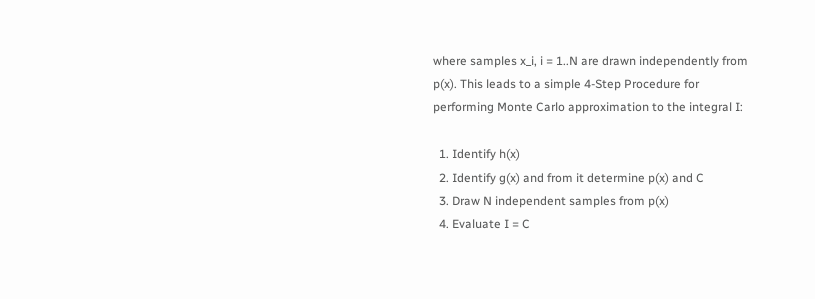where samples x_i, i = 1..N are drawn independently from p(x). This leads to a simple 4-Step Procedure for performing Monte Carlo approximation to the integral I:

  1. Identify h(x)
  2. Identify g(x) and from it determine p(x) and C
  3. Draw N independent samples from p(x)
  4. Evaluate I = C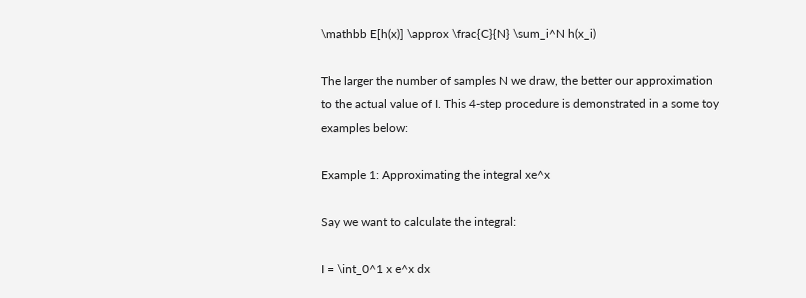\mathbb E[h(x)] \approx \frac{C}{N} \sum_i^N h(x_i)

The larger the number of samples N we draw, the better our approximation to the actual value of I. This 4-step procedure is demonstrated in a some toy examples below:

Example 1: Approximating the integral xe^x

Say we want to calculate the integral:

I = \int_0^1 x e^x dx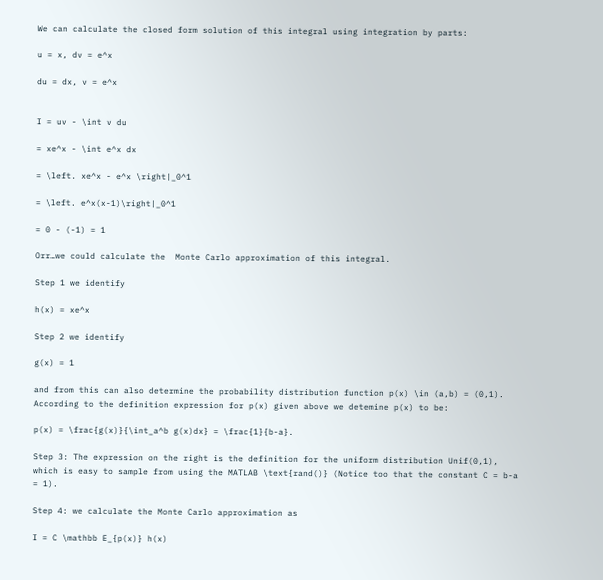We can calculate the closed form solution of this integral using integration by parts:

u = x, dv = e^x

du = dx, v = e^x


I = uv - \int v du

= xe^x - \int e^x dx

= \left. xe^x - e^x \right|_0^1

= \left. e^x(x-1)\right|_0^1

= 0 - (-1) = 1

Orr…we could calculate the  Monte Carlo approximation of this integral.

Step 1 we identify

h(x) = xe^x

Step 2 we identify

g(x) = 1

and from this can also determine the probability distribution function p(x) \in (a,b) = (0,1). According to the definition expression for p(x) given above we detemine p(x) to be:

p(x) = \frac{g(x)}{\int_a^b g(x)dx} = \frac{1}{b-a}.

Step 3: The expression on the right is the definition for the uniform distribution Unif(0,1), which is easy to sample from using the MATLAB \text{rand()} (Notice too that the constant C = b-a = 1).

Step 4: we calculate the Monte Carlo approximation as

I = C \mathbb E_{p(x)} h(x)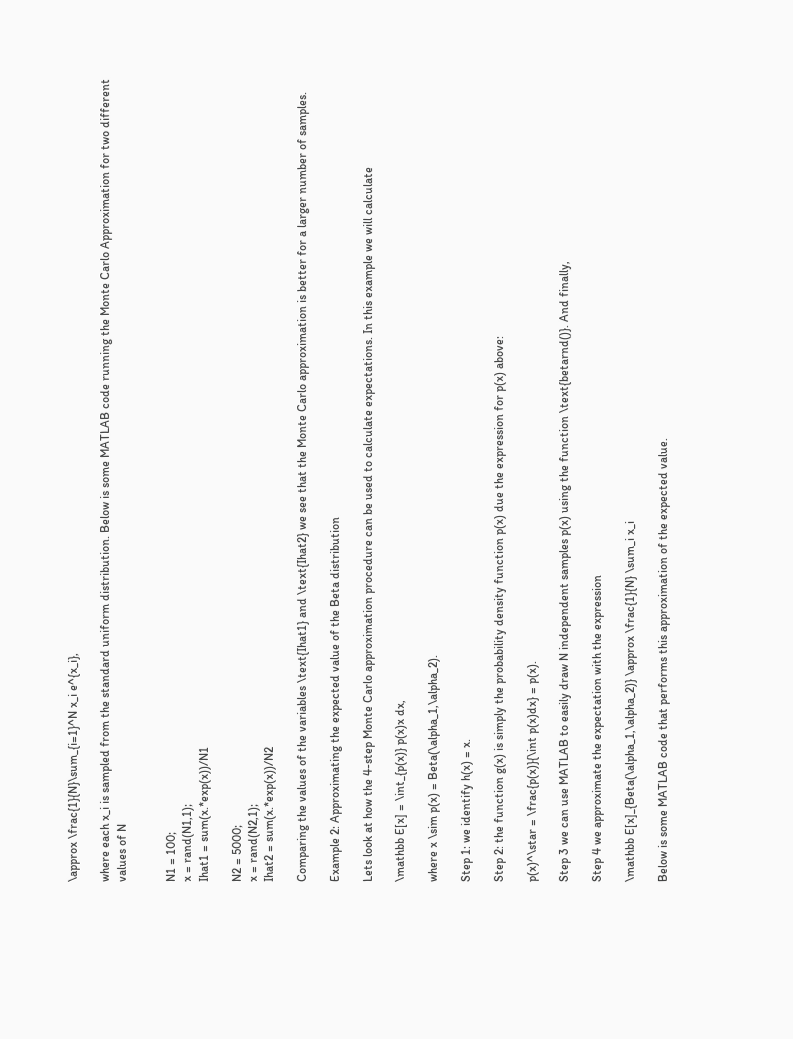\approx \frac{1}{N}\sum_{i=1}^N x_i e^{x_i},

where each x_i is sampled from the standard uniform distribution. Below is some MATLAB code running the Monte Carlo Approximation for two different values of N


N1 = 100;
x = rand(N1,1);
Ihat1 = sum(x.*exp(x))/N1

N2 = 5000;
x = rand(N2,1);
Ihat2 = sum(x.*exp(x))/N2

Comparing the values of the variables \text{Ihat1} and \text{Ihat2} we see that the Monte Carlo approximation is better for a larger number of samples.

Example 2: Approximating the expected value of the Beta distribution

Lets look at how the 4-step Monte Carlo approximation procedure can be used to calculate expectations. In this example we will calculate

\mathbb E[x] = \int_{p(x)} p(x)x dx,

where x \sim p(x) = Beta(\alpha_1,\alpha_2).

Step 1: we identify h(x) = x.

Step 2: the function g(x) is simply the probability density function p(x) due the expression for p(x) above:

p(x)^\star = \frac{p(x)}{\int p(x)dx} = p(x).

Step 3 we can use MATLAB to easily draw N independent samples p(x) using the function \text{betarnd()}. And finally,

Step 4 we approximate the expectation with the expression

\mathbb E[x]_{Beta(\alpha_1,\alpha_2)} \approx \frac{1}{N} \sum_i x_i

Below is some MATLAB code that performs this approximation of the expected value.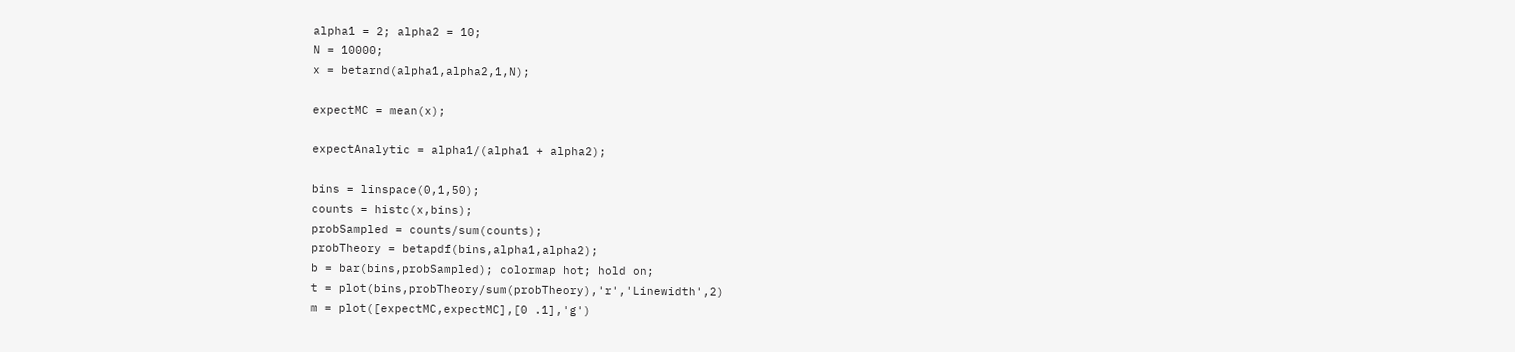alpha1 = 2; alpha2 = 10;
N = 10000;
x = betarnd(alpha1,alpha2,1,N);

expectMC = mean(x);

expectAnalytic = alpha1/(alpha1 + alpha2);

bins = linspace(0,1,50);
counts = histc(x,bins);
probSampled = counts/sum(counts);
probTheory = betapdf(bins,alpha1,alpha2);
b = bar(bins,probSampled); colormap hot; hold on;
t = plot(bins,probTheory/sum(probTheory),'r','Linewidth',2)
m = plot([expectMC,expectMC],[0 .1],'g')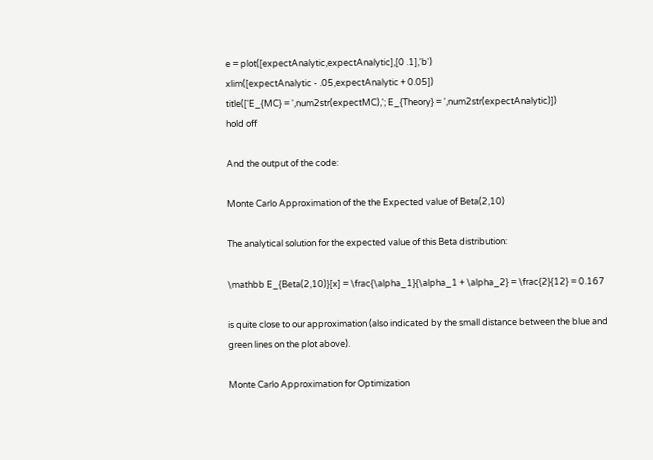e = plot([expectAnalytic,expectAnalytic],[0 .1],'b')
xlim([expectAnalytic - .05,expectAnalytic + 0.05])
title(['E_{MC} = ',num2str(expectMC),'; E_{Theory} = ',num2str(expectAnalytic)])
hold off

And the output of the code:

Monte Carlo Approximation of the the Expected value of Beta(2,10)

The analytical solution for the expected value of this Beta distribution:

\mathbb E_{Beta(2,10)}[x] = \frac{\alpha_1}{\alpha_1 + \alpha_2} = \frac{2}{12} = 0.167

is quite close to our approximation (also indicated by the small distance between the blue and green lines on the plot above).

Monte Carlo Approximation for Optimization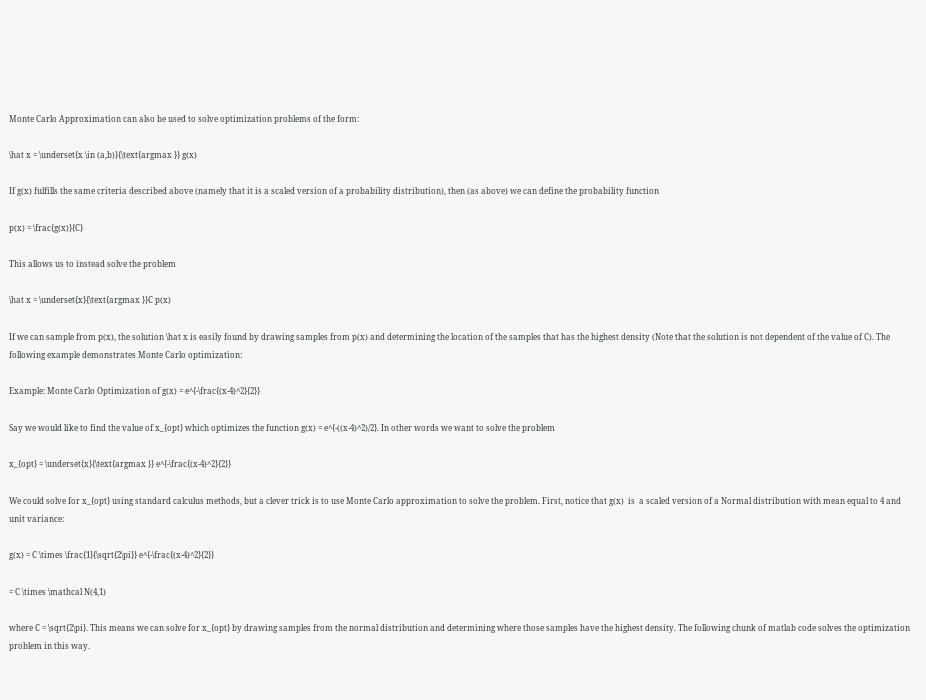Monte Carlo Approximation can also be used to solve optimization problems of the form:

\hat x = \underset{x \in (a,b)}{\text{argmax }} g(x)

If g(x) fulfills the same criteria described above (namely that it is a scaled version of a probability distribution), then (as above) we can define the probability function

p(x) = \frac{g(x)}{C}

This allows us to instead solve the problem

\hat x = \underset{x}{\text{argmax }}C p(x)

If we can sample from p(x), the solution \hat x is easily found by drawing samples from p(x) and determining the location of the samples that has the highest density (Note that the solution is not dependent of the value of C). The following example demonstrates Monte Carlo optimization:

Example: Monte Carlo Optimization of g(x) = e^{-\frac{(x-4)^2}{2}}

Say we would like to find the value of x_{opt} which optimizes the function g(x) = e^{-((x-4)^2)/2}. In other words we want to solve the problem

x_{opt} = \underset{x}{\text{argmax }} e^{-\frac{(x-4)^2}{2}}

We could solve for x_{opt} using standard calculus methods, but a clever trick is to use Monte Carlo approximation to solve the problem. First, notice that g(x)  is  a scaled version of a Normal distribution with mean equal to 4 and unit variance:

g(x) = C \times \frac{1}{\sqrt{2\pi}} e^{-\frac{(x-4)^2}{2}}

= C \times \mathcal N(4,1)

where C = \sqrt{2\pi}. This means we can solve for x_{opt} by drawing samples from the normal distribution and determining where those samples have the highest density. The following chunk of matlab code solves the optimization problem in this way.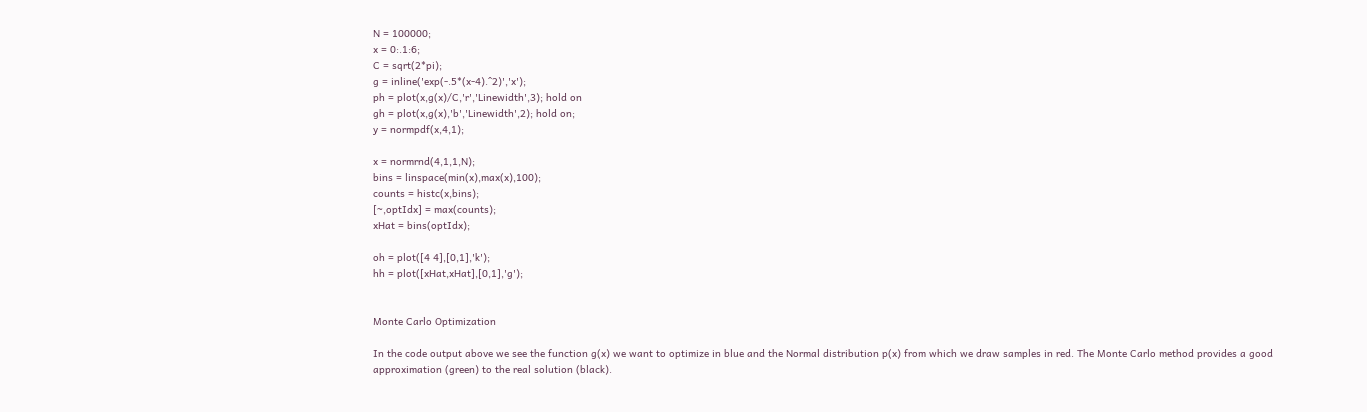N = 100000;
x = 0:.1:6;
C = sqrt(2*pi);
g = inline('exp(-.5*(x-4).^2)','x');
ph = plot(x,g(x)/C,'r','Linewidth',3); hold on
gh = plot(x,g(x),'b','Linewidth',2); hold on;
y = normpdf(x,4,1);

x = normrnd(4,1,1,N);
bins = linspace(min(x),max(x),100);
counts = histc(x,bins);
[~,optIdx] = max(counts);
xHat = bins(optIdx);

oh = plot([4 4],[0,1],'k');
hh = plot([xHat,xHat],[0,1],'g');


Monte Carlo Optimization

In the code output above we see the function g(x) we want to optimize in blue and the Normal distribution p(x) from which we draw samples in red. The Monte Carlo method provides a good approximation (green) to the real solution (black).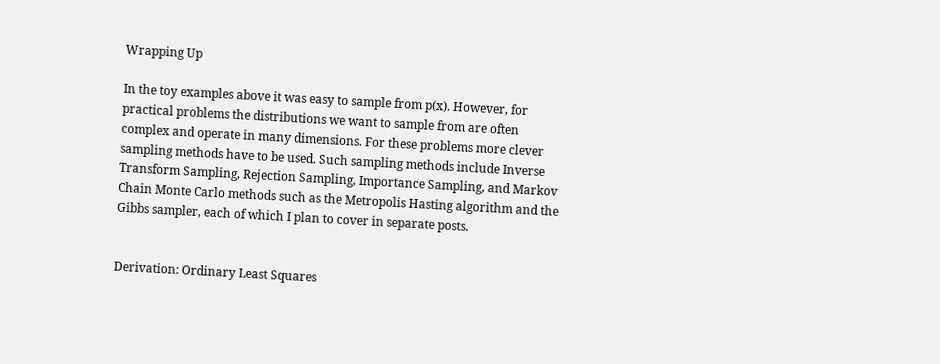Wrapping Up

In the toy examples above it was easy to sample from p(x). However, for practical problems the distributions we want to sample from are often complex and operate in many dimensions. For these problems more clever sampling methods have to be used. Such sampling methods include Inverse Transform Sampling, Rejection Sampling, Importance Sampling, and Markov Chain Monte Carlo methods such as the Metropolis Hasting algorithm and the Gibbs sampler, each of which I plan to cover in separate posts.


Derivation: Ordinary Least Squares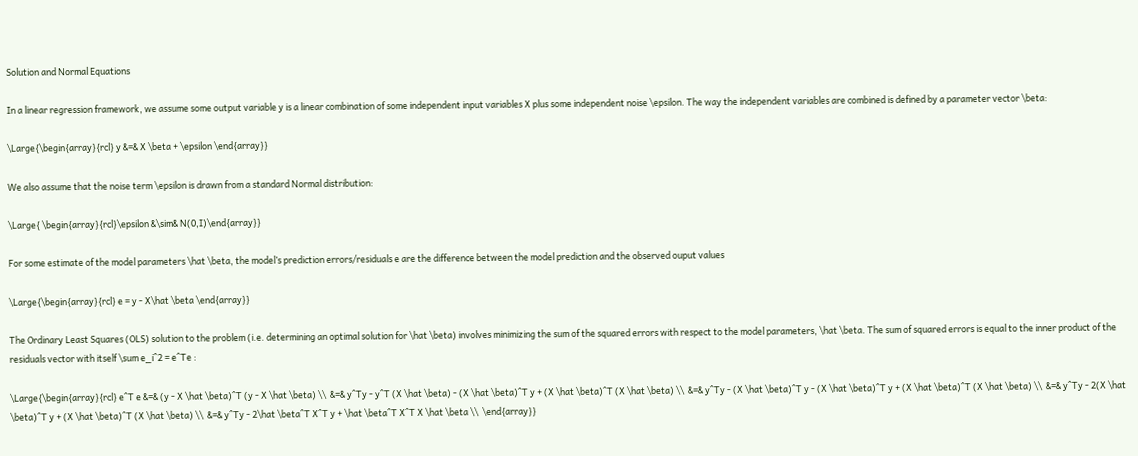Solution and Normal Equations

In a linear regression framework, we assume some output variable y is a linear combination of some independent input variables X plus some independent noise \epsilon. The way the independent variables are combined is defined by a parameter vector \beta:

\Large{\begin{array}{rcl} y &=& X \beta + \epsilon \end{array}}

We also assume that the noise term \epsilon is drawn from a standard Normal distribution:

\Large{ \begin{array}{rcl}\epsilon &\sim& N(0,I)\end{array}}

For some estimate of the model parameters \hat \beta, the model’s prediction errors/residuals e are the difference between the model prediction and the observed ouput values

\Large{\begin{array}{rcl} e = y - X\hat \beta \end{array}}

The Ordinary Least Squares (OLS) solution to the problem (i.e. determining an optimal solution for \hat \beta) involves minimizing the sum of the squared errors with respect to the model parameters, \hat \beta. The sum of squared errors is equal to the inner product of the residuals vector with itself \sum e_i^2 = e^Te :

\Large{\begin{array}{rcl} e^T e &=& (y - X \hat \beta)^T (y - X \hat \beta) \\  &=& y^Ty - y^T (X \hat \beta) - (X \hat \beta)^T y + (X \hat \beta)^T (X \hat \beta) \\  &=& y^Ty - (X \hat \beta)^T y - (X \hat \beta)^T y + (X \hat \beta)^T (X \hat \beta) \\  &=& y^Ty - 2(X \hat \beta)^T y + (X \hat \beta)^T (X \hat \beta) \\  &=& y^Ty - 2\hat \beta^T X^T y + \hat \beta^T X^T X \hat \beta \\  \end{array}}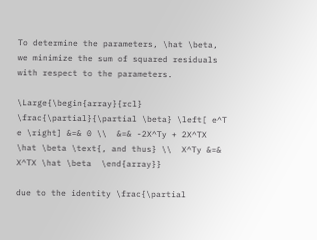To determine the parameters, \hat \beta, we minimize the sum of squared residuals with respect to the parameters.

\Large{\begin{array}{rcl} \frac{\partial}{\partial \beta} \left[ e^T e \right] &=& 0 \\  &=& -2X^Ty + 2X^TX \hat \beta \text{, and thus} \\  X^Ty &=& X^TX \hat \beta  \end{array}}

due to the identity \frac{\partial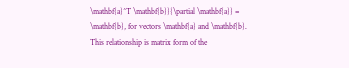\mathbf{a}^T \mathbf{b}}{\partial \mathbf{a}} = \mathbf{b}, for vectors \mathbf{a} and \mathbf{b}. This relationship is matrix form of the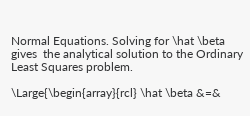Normal Equations. Solving for \hat \beta gives  the analytical solution to the Ordinary Least Squares problem.

\Large{\begin{array}{rcl} \hat \beta &=&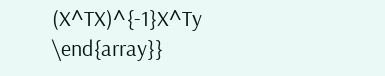(X^TX)^{-1}X^Ty \end{array}}